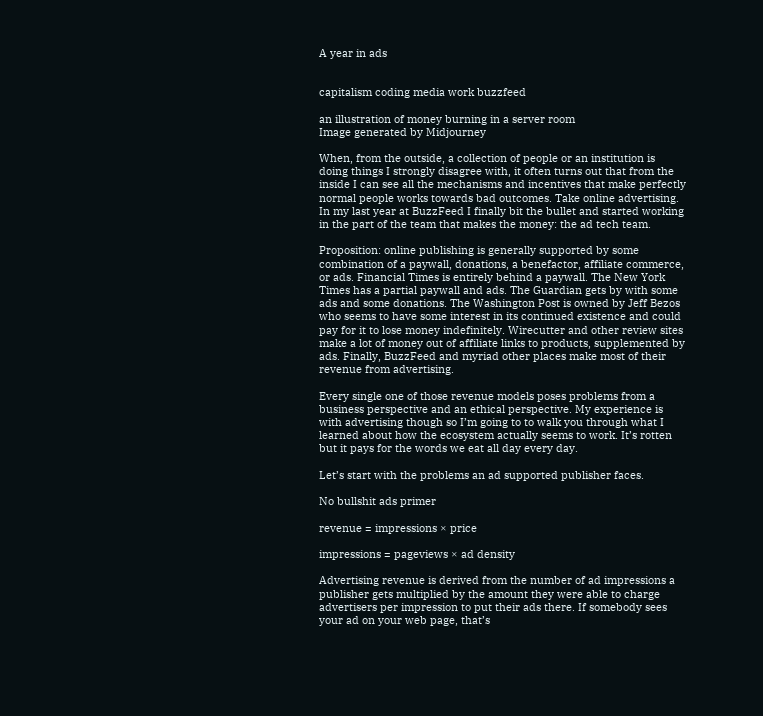A year in ads


capitalism coding media work buzzfeed

an illustration of money burning in a server room
Image generated by Midjourney

When, from the outside, a collection of people or an institution is doing things I strongly disagree with, it often turns out that from the inside I can see all the mechanisms and incentives that make perfectly normal people works towards bad outcomes. Take online advertising. In my last year at BuzzFeed I finally bit the bullet and started working in the part of the team that makes the money: the ad tech team.

Proposition: online publishing is generally supported by some combination of a paywall, donations, a benefactor, affiliate commerce, or ads. Financial Times is entirely behind a paywall. The New York Times has a partial paywall and ads. The Guardian gets by with some ads and some donations. The Washington Post is owned by Jeff Bezos who seems to have some interest in its continued existence and could pay for it to lose money indefinitely. Wirecutter and other review sites make a lot of money out of affiliate links to products, supplemented by ads. Finally, BuzzFeed and myriad other places make most of their revenue from advertising.

Every single one of those revenue models poses problems from a business perspective and an ethical perspective. My experience is with advertising though so I’m going to to walk you through what I learned about how the ecosystem actually seems to work. It’s rotten but it pays for the words we eat all day every day.

Let’s start with the problems an ad supported publisher faces.

No bullshit ads primer

revenue = impressions × price

impressions = pageviews × ad density

Advertising revenue is derived from the number of ad impressions a publisher gets multiplied by the amount they were able to charge advertisers per impression to put their ads there. If somebody sees your ad on your web page, that’s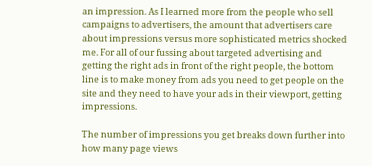an impression. As I learned more from the people who sell campaigns to advertisers, the amount that advertisers care about impressions versus more sophisticated metrics shocked me. For all of our fussing about targeted advertising and getting the right ads in front of the right people, the bottom line is to make money from ads you need to get people on the site and they need to have your ads in their viewport, getting impressions.

The number of impressions you get breaks down further into how many page views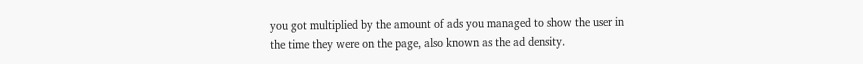you got multiplied by the amount of ads you managed to show the user in the time they were on the page, also known as the ad density.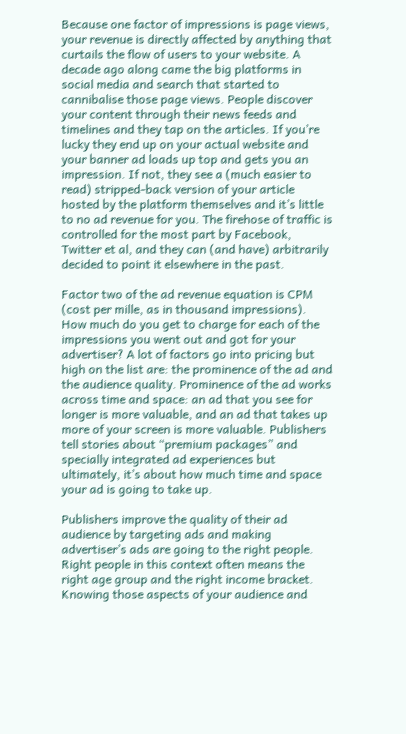Because one factor of impressions is page views, your revenue is directly affected by anything that curtails the flow of users to your website. A decade ago along came the big platforms in social media and search that started to cannibalise those page views. People discover your content through their news feeds and timelines and they tap on the articles. If you’re lucky they end up on your actual website and your banner ad loads up top and gets you an impression. If not, they see a (much easier to read) stripped-back version of your article hosted by the platform themselves and it’s little to no ad revenue for you. The firehose of traffic is controlled for the most part by Facebook, Twitter et al, and they can (and have) arbitrarily decided to point it elsewhere in the past.

Factor two of the ad revenue equation is CPM (cost per mille, as in thousand impressions). How much do you get to charge for each of the impressions you went out and got for your advertiser? A lot of factors go into pricing but high on the list are: the prominence of the ad and the audience quality. Prominence of the ad works across time and space: an ad that you see for longer is more valuable, and an ad that takes up more of your screen is more valuable. Publishers tell stories about “premium packages” and specially integrated ad experiences but ultimately, it’s about how much time and space your ad is going to take up.

Publishers improve the quality of their ad audience by targeting ads and making advertiser’s ads are going to the right people. Right people in this context often means the right age group and the right income bracket. Knowing those aspects of your audience and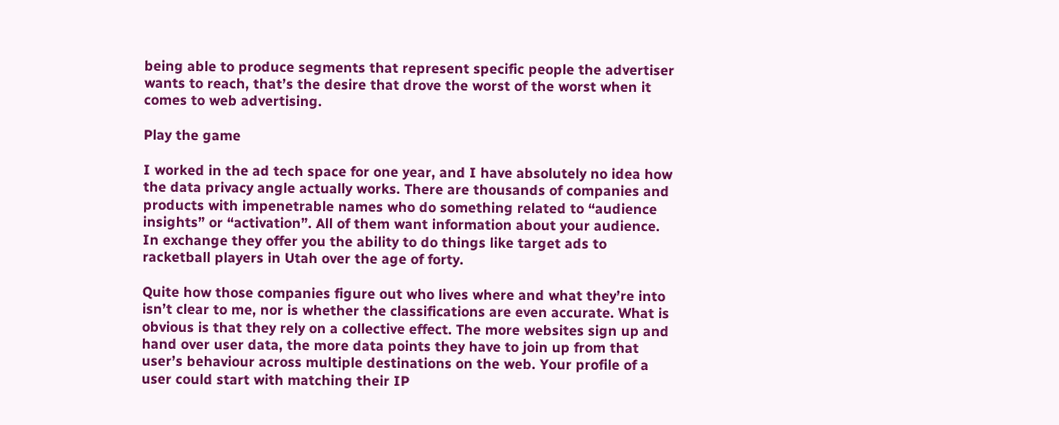being able to produce segments that represent specific people the advertiser wants to reach, that’s the desire that drove the worst of the worst when it comes to web advertising.

Play the game

I worked in the ad tech space for one year, and I have absolutely no idea how the data privacy angle actually works. There are thousands of companies and products with impenetrable names who do something related to “audience insights” or “activation”. All of them want information about your audience. In exchange they offer you the ability to do things like target ads to racketball players in Utah over the age of forty.

Quite how those companies figure out who lives where and what they’re into isn’t clear to me, nor is whether the classifications are even accurate. What is obvious is that they rely on a collective effect. The more websites sign up and hand over user data, the more data points they have to join up from that user’s behaviour across multiple destinations on the web. Your profile of a user could start with matching their IP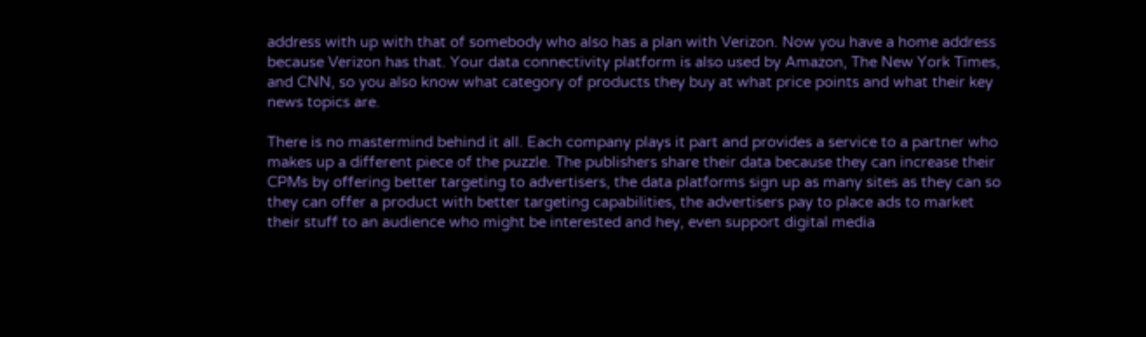address with up with that of somebody who also has a plan with Verizon. Now you have a home address because Verizon has that. Your data connectivity platform is also used by Amazon, The New York Times, and CNN, so you also know what category of products they buy at what price points and what their key news topics are.

There is no mastermind behind it all. Each company plays it part and provides a service to a partner who makes up a different piece of the puzzle. The publishers share their data because they can increase their CPMs by offering better targeting to advertisers, the data platforms sign up as many sites as they can so they can offer a product with better targeting capabilities, the advertisers pay to place ads to market their stuff to an audience who might be interested and hey, even support digital media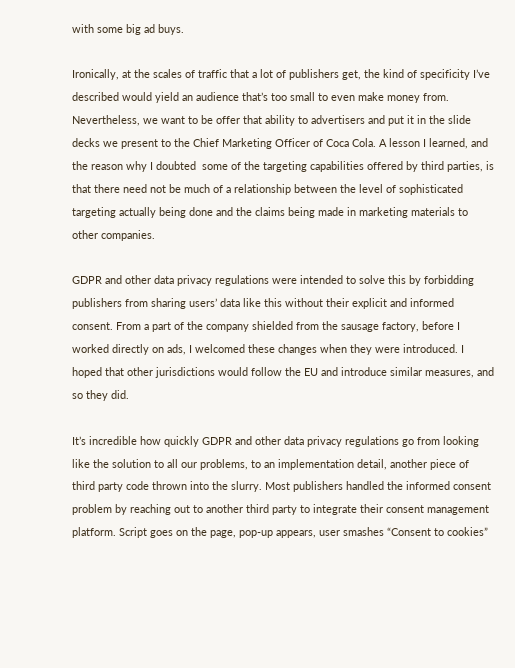with some big ad buys.

Ironically, at the scales of traffic that a lot of publishers get, the kind of specificity I’ve described would yield an audience that’s too small to even make money from. Nevertheless, we want to be offer that ability to advertisers and put it in the slide decks we present to the Chief Marketing Officer of Coca Cola. A lesson I learned, and the reason why I doubted  some of the targeting capabilities offered by third parties, is that there need not be much of a relationship between the level of sophisticated targeting actually being done and the claims being made in marketing materials to other companies.

GDPR and other data privacy regulations were intended to solve this by forbidding publishers from sharing users’ data like this without their explicit and informed consent. From a part of the company shielded from the sausage factory, before I worked directly on ads, I welcomed these changes when they were introduced. I hoped that other jurisdictions would follow the EU and introduce similar measures, and so they did.

It’s incredible how quickly GDPR and other data privacy regulations go from looking like the solution to all our problems, to an implementation detail, another piece of third party code thrown into the slurry. Most publishers handled the informed consent problem by reaching out to another third party to integrate their consent management platform. Script goes on the page, pop-up appears, user smashes “Consent to cookies”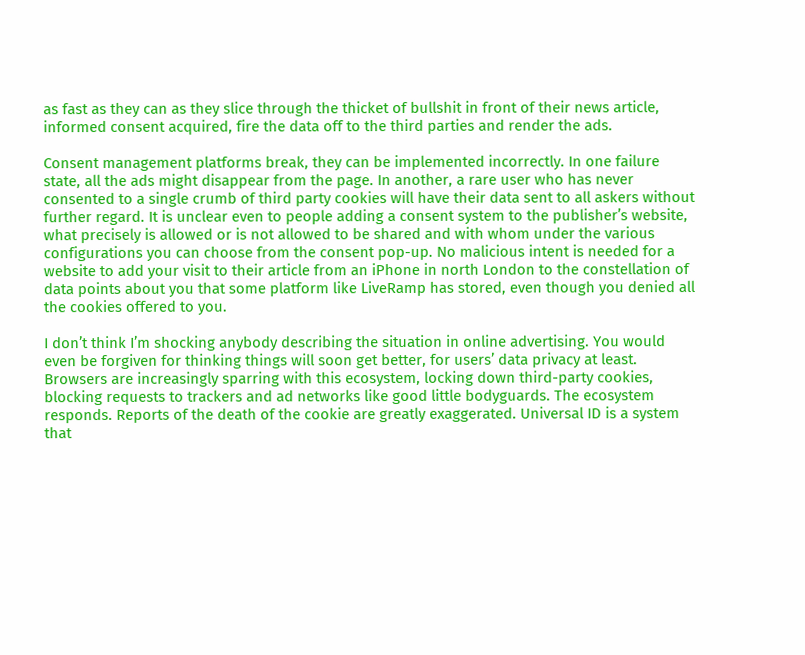as fast as they can as they slice through the thicket of bullshit in front of their news article, informed consent acquired, fire the data off to the third parties and render the ads.

Consent management platforms break, they can be implemented incorrectly. In one failure state, all the ads might disappear from the page. In another, a rare user who has never consented to a single crumb of third party cookies will have their data sent to all askers without further regard. It is unclear even to people adding a consent system to the publisher’s website, what precisely is allowed or is not allowed to be shared and with whom under the various configurations you can choose from the consent pop-up. No malicious intent is needed for a website to add your visit to their article from an iPhone in north London to the constellation of data points about you that some platform like LiveRamp has stored, even though you denied all the cookies offered to you.

I don’t think I’m shocking anybody describing the situation in online advertising. You would even be forgiven for thinking things will soon get better, for users’ data privacy at least. Browsers are increasingly sparring with this ecosystem, locking down third-party cookies, blocking requests to trackers and ad networks like good little bodyguards. The ecosystem responds. Reports of the death of the cookie are greatly exaggerated. Universal ID is a system that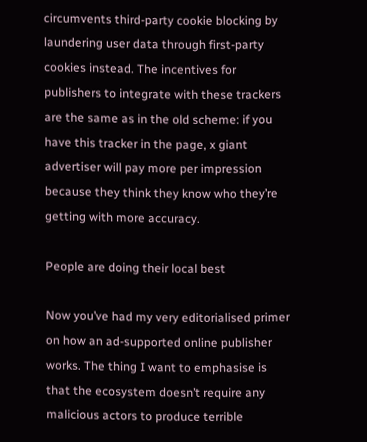circumvents third-party cookie blocking by laundering user data through first-party cookies instead. The incentives for publishers to integrate with these trackers are the same as in the old scheme: if you have this tracker in the page, x giant advertiser will pay more per impression because they think they know who they’re getting with more accuracy.

People are doing their local best

Now you’ve had my very editorialised primer on how an ad-supported online publisher works. The thing I want to emphasise is that the ecosystem doesn’t require any malicious actors to produce terrible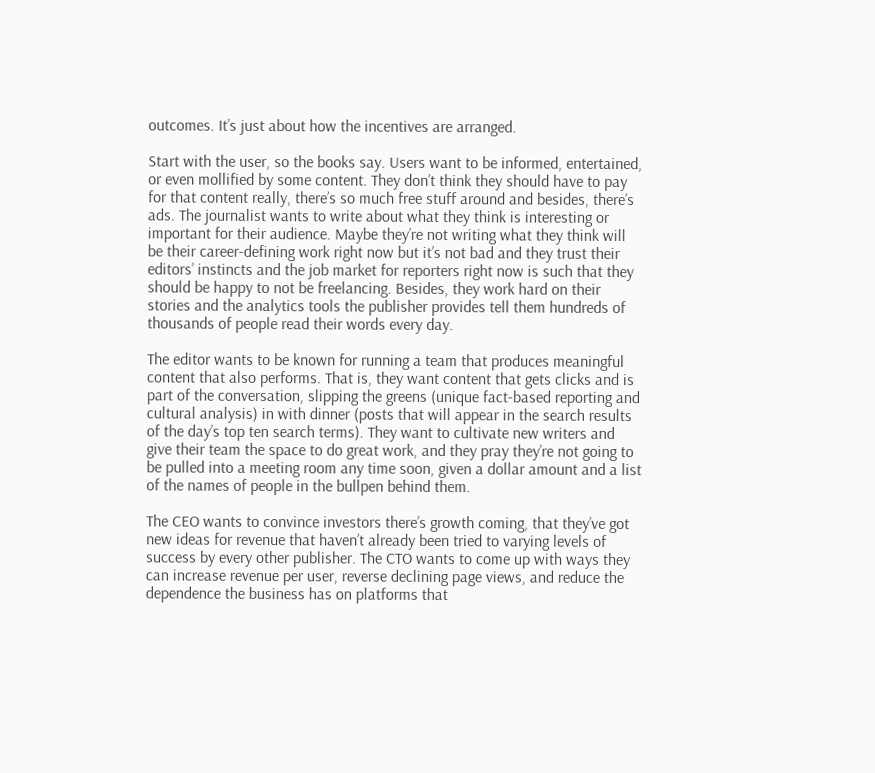outcomes. It’s just about how the incentives are arranged.

Start with the user, so the books say. Users want to be informed, entertained, or even mollified by some content. They don’t think they should have to pay for that content really, there’s so much free stuff around and besides, there’s ads. The journalist wants to write about what they think is interesting or important for their audience. Maybe they’re not writing what they think will be their career-defining work right now but it’s not bad and they trust their editors’ instincts and the job market for reporters right now is such that they should be happy to not be freelancing. Besides, they work hard on their stories and the analytics tools the publisher provides tell them hundreds of thousands of people read their words every day.

The editor wants to be known for running a team that produces meaningful content that also performs. That is, they want content that gets clicks and is part of the conversation, slipping the greens (unique fact-based reporting and cultural analysis) in with dinner (posts that will appear in the search results of the day’s top ten search terms). They want to cultivate new writers and give their team the space to do great work, and they pray they’re not going to be pulled into a meeting room any time soon, given a dollar amount and a list of the names of people in the bullpen behind them.

The CEO wants to convince investors there’s growth coming, that they’ve got new ideas for revenue that haven’t already been tried to varying levels of success by every other publisher. The CTO wants to come up with ways they can increase revenue per user, reverse declining page views, and reduce the dependence the business has on platforms that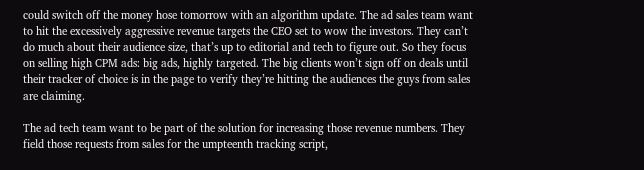could switch off the money hose tomorrow with an algorithm update. The ad sales team want to hit the excessively aggressive revenue targets the CEO set to wow the investors. They can’t do much about their audience size, that’s up to editorial and tech to figure out. So they focus on selling high CPM ads: big ads, highly targeted. The big clients won’t sign off on deals until their tracker of choice is in the page to verify they’re hitting the audiences the guys from sales are claiming.

The ad tech team want to be part of the solution for increasing those revenue numbers. They field those requests from sales for the umpteenth tracking script,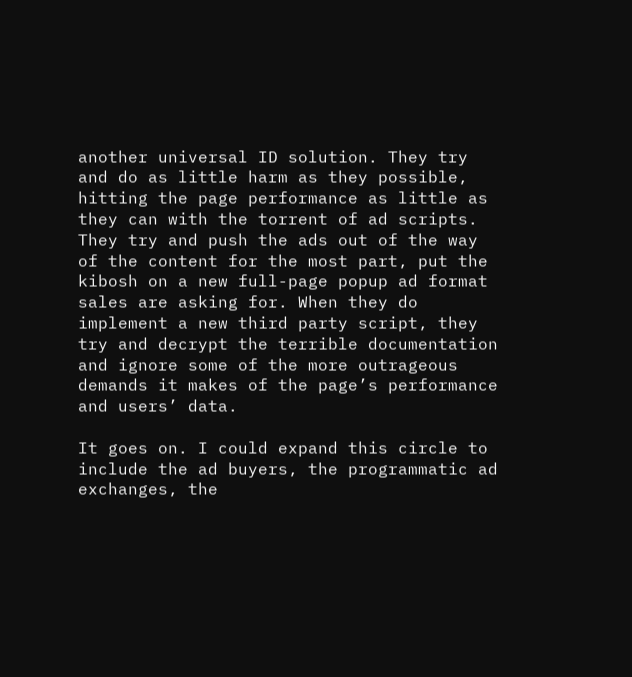another universal ID solution. They try and do as little harm as they possible, hitting the page performance as little as they can with the torrent of ad scripts. They try and push the ads out of the way of the content for the most part, put the kibosh on a new full-page popup ad format sales are asking for. When they do implement a new third party script, they try and decrypt the terrible documentation and ignore some of the more outrageous demands it makes of the page’s performance and users’ data.

It goes on. I could expand this circle to include the ad buyers, the programmatic ad exchanges, the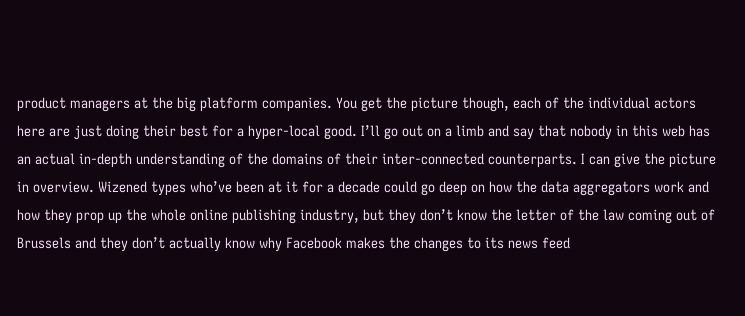product managers at the big platform companies. You get the picture though, each of the individual actors here are just doing their best for a hyper-local good. I’ll go out on a limb and say that nobody in this web has an actual in-depth understanding of the domains of their inter-connected counterparts. I can give the picture in overview. Wizened types who’ve been at it for a decade could go deep on how the data aggregators work and how they prop up the whole online publishing industry, but they don’t know the letter of the law coming out of Brussels and they don’t actually know why Facebook makes the changes to its news feed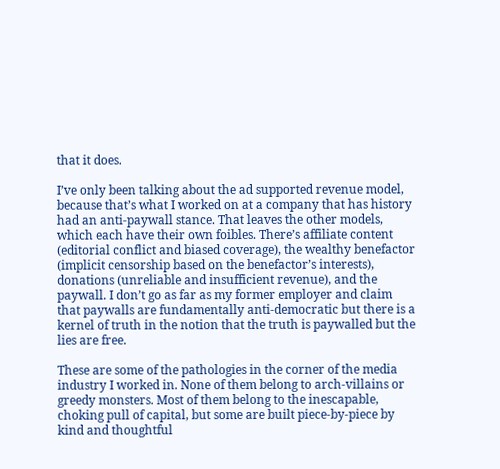that it does.

I’ve only been talking about the ad supported revenue model, because that’s what I worked on at a company that has history had an anti-paywall stance. That leaves the other models, which each have their own foibles. There’s affiliate content (editorial conflict and biased coverage), the wealthy benefactor (implicit censorship based on the benefactor’s interests), donations (unreliable and insufficient revenue), and the paywall. I don’t go as far as my former employer and claim that paywalls are fundamentally anti-democratic but there is a kernel of truth in the notion that the truth is paywalled but the lies are free.

These are some of the pathologies in the corner of the media industry I worked in. None of them belong to arch-villains or greedy monsters. Most of them belong to the inescapable, choking pull of capital, but some are built piece-by-piece by kind and thoughtful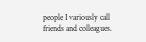people I variously call friends and colleagues.